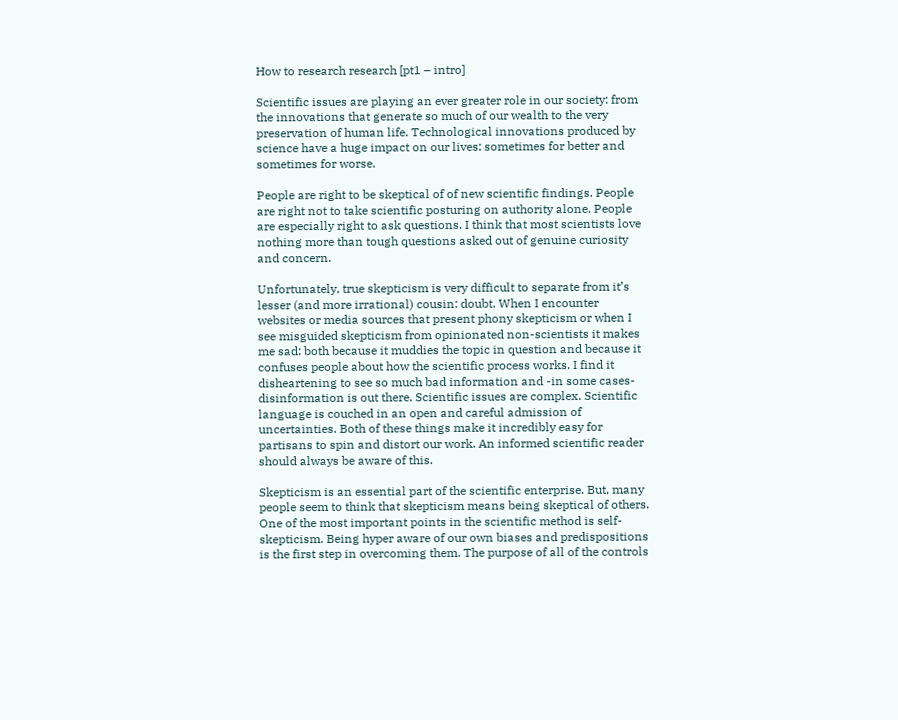How to research research [pt1 – intro]

Scientific issues are playing an ever greater role in our society: from the innovations that generate so much of our wealth to the very preservation of human life. Technological innovations produced by science have a huge impact on our lives: sometimes for better and sometimes for worse.

People are right to be skeptical of of new scientific findings. People are right not to take scientific posturing on authority alone. People are especially right to ask questions. I think that most scientists love nothing more than tough questions asked out of genuine curiosity and concern.

Unfortunately, true skepticism is very difficult to separate from it’s lesser (and more irrational) cousin: doubt. When I encounter websites or media sources that present phony skepticism or when I see misguided skepticism from opinionated non-scientists it makes me sad: both because it muddies the topic in question and because it confuses people about how the scientific process works. I find it disheartening to see so much bad information and -in some cases- disinformation is out there. Scientific issues are complex. Scientific language is couched in an open and careful admission of uncertainties. Both of these things make it incredibly easy for partisans to spin and distort our work. An informed scientific reader should always be aware of this.

Skepticism is an essential part of the scientific enterprise. But, many people seem to think that skepticism means being skeptical of others. One of the most important points in the scientific method is self-skepticism. Being hyper aware of our own biases and predispositions is the first step in overcoming them. The purpose of all of the controls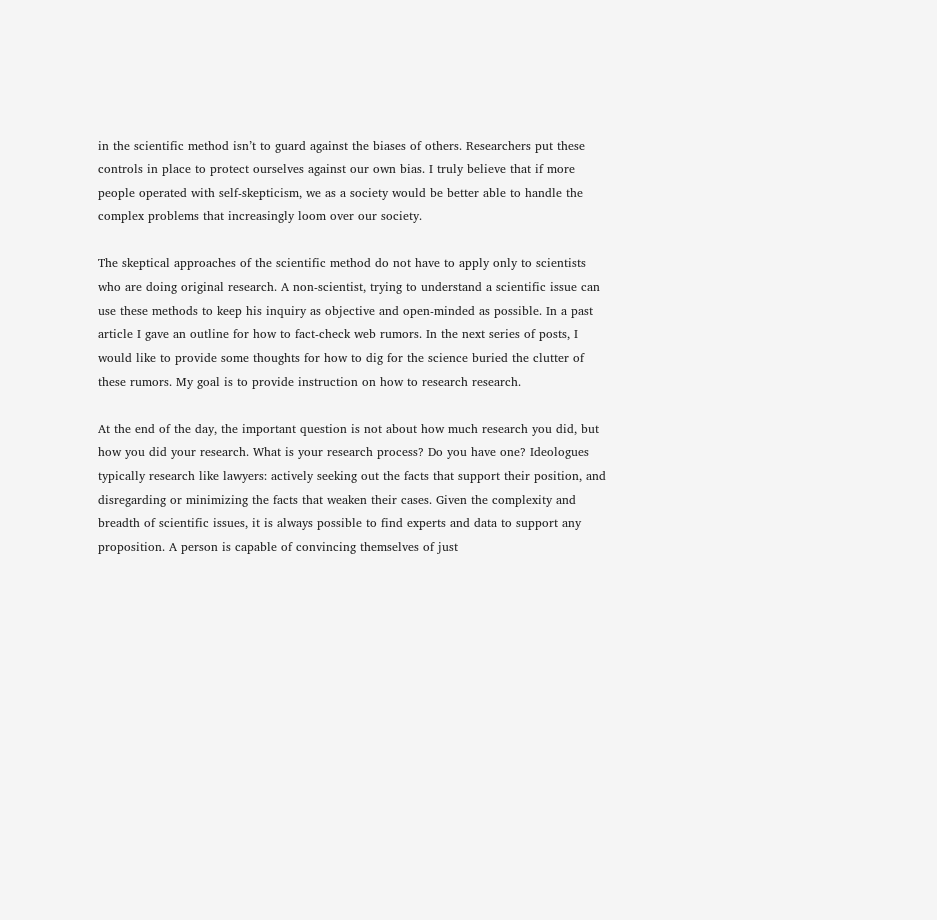in the scientific method isn’t to guard against the biases of others. Researchers put these controls in place to protect ourselves against our own bias. I truly believe that if more people operated with self-skepticism, we as a society would be better able to handle the complex problems that increasingly loom over our society.

The skeptical approaches of the scientific method do not have to apply only to scientists who are doing original research. A non-scientist, trying to understand a scientific issue can use these methods to keep his inquiry as objective and open-minded as possible. In a past article I gave an outline for how to fact-check web rumors. In the next series of posts, I would like to provide some thoughts for how to dig for the science buried the clutter of these rumors. My goal is to provide instruction on how to research research.

At the end of the day, the important question is not about how much research you did, but how you did your research. What is your research process? Do you have one? Ideologues typically research like lawyers: actively seeking out the facts that support their position, and disregarding or minimizing the facts that weaken their cases. Given the complexity and breadth of scientific issues, it is always possible to find experts and data to support any proposition. A person is capable of convincing themselves of just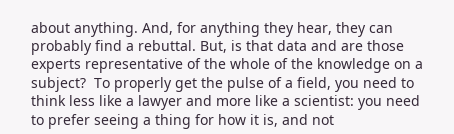about anything. And, for anything they hear, they can probably find a rebuttal. But, is that data and are those experts representative of the whole of the knowledge on a subject?  To properly get the pulse of a field, you need to think less like a lawyer and more like a scientist: you need to prefer seeing a thing for how it is, and not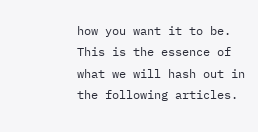how you want it to be. This is the essence of what we will hash out in the following articles.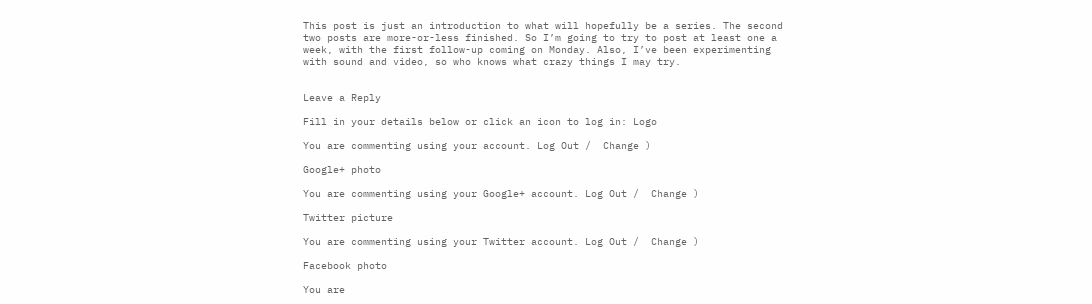This post is just an introduction to what will hopefully be a series. The second two posts are more-or-less finished. So I’m going to try to post at least one a week, with the first follow-up coming on Monday. Also, I’ve been experimenting with sound and video, so who knows what crazy things I may try.


Leave a Reply

Fill in your details below or click an icon to log in: Logo

You are commenting using your account. Log Out /  Change )

Google+ photo

You are commenting using your Google+ account. Log Out /  Change )

Twitter picture

You are commenting using your Twitter account. Log Out /  Change )

Facebook photo

You are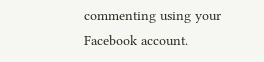commenting using your Facebook account.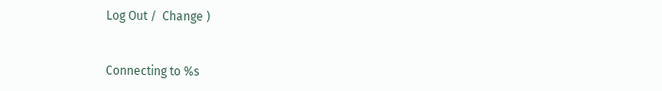Log Out /  Change )


Connecting to %s